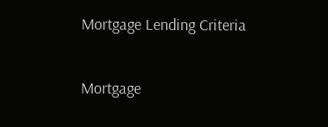Mortgage Lending Criteria

Mortgage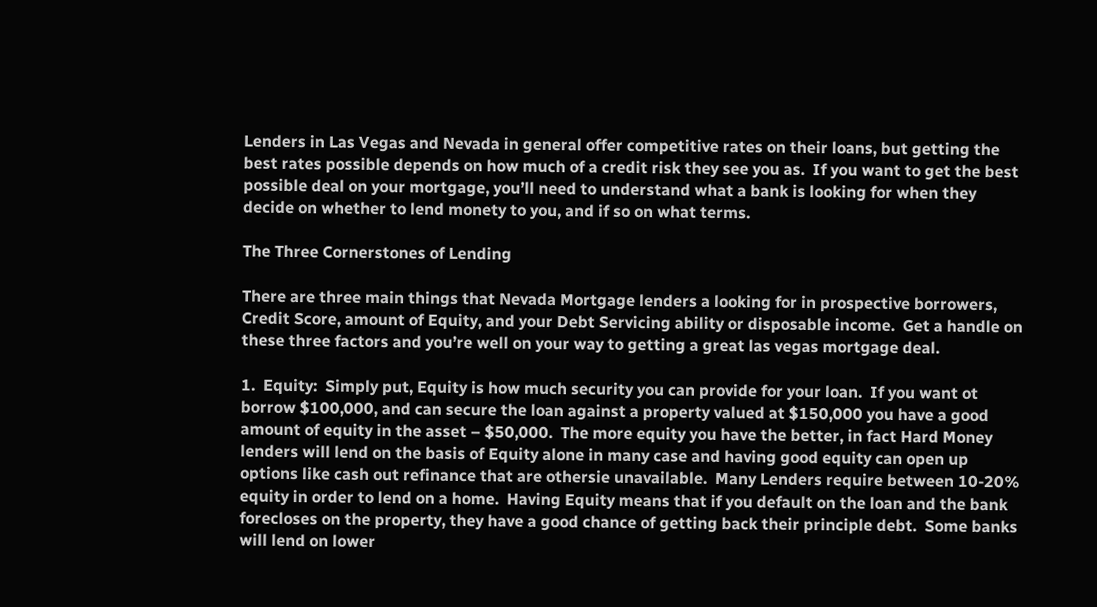Lenders in Las Vegas and Nevada in general offer competitive rates on their loans, but getting the best rates possible depends on how much of a credit risk they see you as.  If you want to get the best possible deal on your mortgage, you’ll need to understand what a bank is looking for when they decide on whether to lend monety to you, and if so on what terms.

The Three Cornerstones of Lending

There are three main things that Nevada Mortgage lenders a looking for in prospective borrowers, Credit Score, amount of Equity, and your Debt Servicing ability or disposable income.  Get a handle on these three factors and you’re well on your way to getting a great las vegas mortgage deal.

1.  Equity:  Simply put, Equity is how much security you can provide for your loan.  If you want ot borrow $100,000, and can secure the loan against a property valued at $150,000 you have a good amount of equity in the asset – $50,000.  The more equity you have the better, in fact Hard Money lenders will lend on the basis of Equity alone in many case and having good equity can open up options like cash out refinance that are othersie unavailable.  Many Lenders require between 10-20% equity in order to lend on a home.  Having Equity means that if you default on the loan and the bank forecloses on the property, they have a good chance of getting back their principle debt.  Some banks will lend on lower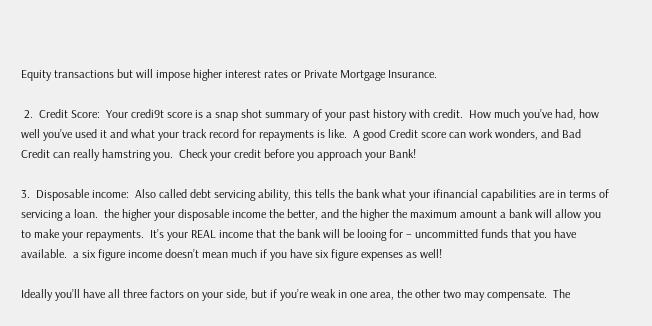Equity transactions but will impose higher interest rates or Private Mortgage Insurance.

 2.  Credit Score:  Your credi9t score is a snap shot summary of your past history with credit.  How much you’ve had, how well you’ve used it and what your track record for repayments is like.  A good Credit score can work wonders, and Bad Credit can really hamstring you.  Check your credit before you approach your Bank!

3.  Disposable income:  Also called debt servicing ability, this tells the bank what your ifinancial capabilities are in terms of servicing a loan.  the higher your disposable income the better, and the higher the maximum amount a bank will allow you to make your repayments.  It’s your REAL income that the bank will be looing for – uncommitted funds that you have available.  a six figure income doesn’t mean much if you have six figure expenses as well!

Ideally you’ll have all three factors on your side, but if you’re weak in one area, the other two may compensate.  The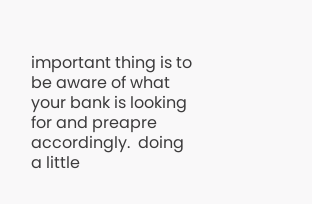important thing is to be aware of what your bank is looking for and preapre accordingly.  doing a little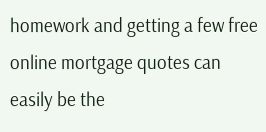homework and getting a few free online mortgage quotes can easily be the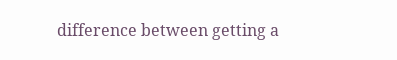difference between getting a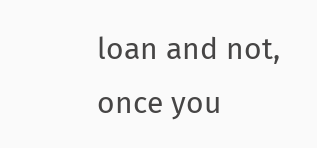loan and not, once you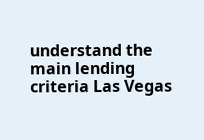understand the main lending criteria Las Vegas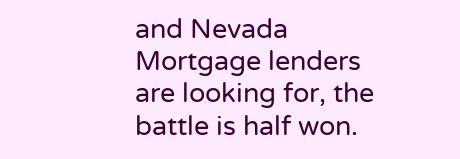and Nevada Mortgage lenders are looking for, the battle is half won.